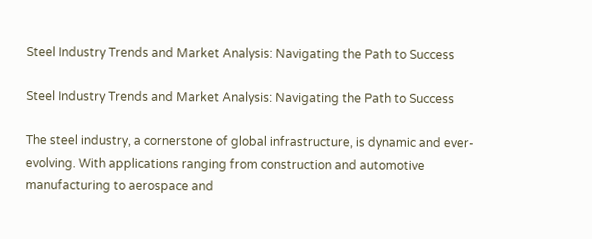Steel Industry Trends and Market Analysis: Navigating the Path to Success

Steel Industry Trends and Market Analysis: Navigating the Path to Success

The steel industry, a cornerstone of global infrastructure, is dynamic and ever-evolving. With applications ranging from construction and automotive manufacturing to aerospace and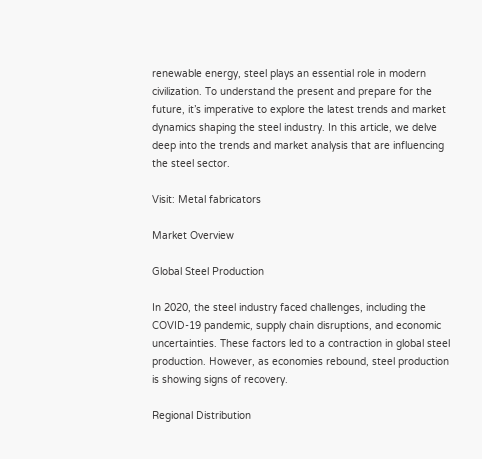renewable energy, steel plays an essential role in modern civilization. To understand the present and prepare for the future, it’s imperative to explore the latest trends and market dynamics shaping the steel industry. In this article, we delve deep into the trends and market analysis that are influencing the steel sector.

Visit: Metal fabricators

Market Overview

Global Steel Production

In 2020, the steel industry faced challenges, including the COVID-19 pandemic, supply chain disruptions, and economic uncertainties. These factors led to a contraction in global steel production. However, as economies rebound, steel production is showing signs of recovery.

Regional Distribution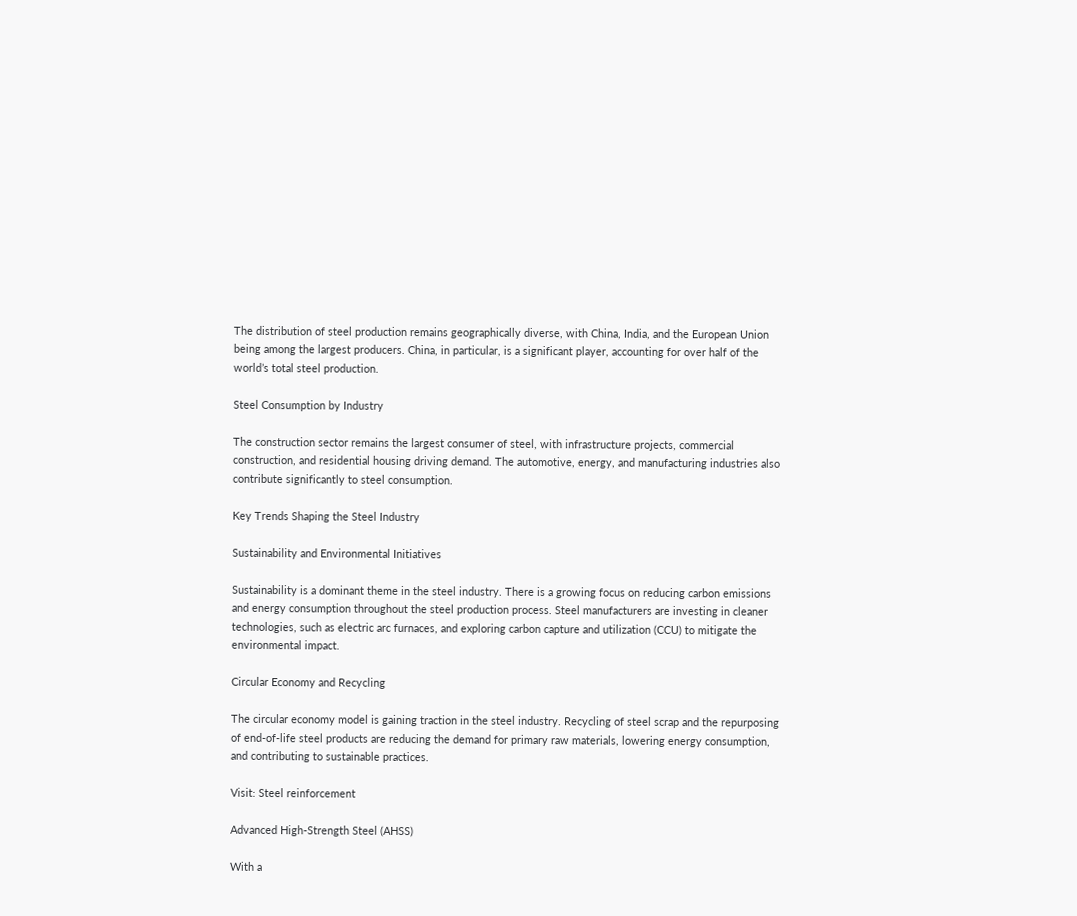The distribution of steel production remains geographically diverse, with China, India, and the European Union being among the largest producers. China, in particular, is a significant player, accounting for over half of the world’s total steel production.

Steel Consumption by Industry

The construction sector remains the largest consumer of steel, with infrastructure projects, commercial construction, and residential housing driving demand. The automotive, energy, and manufacturing industries also contribute significantly to steel consumption.

Key Trends Shaping the Steel Industry

Sustainability and Environmental Initiatives

Sustainability is a dominant theme in the steel industry. There is a growing focus on reducing carbon emissions and energy consumption throughout the steel production process. Steel manufacturers are investing in cleaner technologies, such as electric arc furnaces, and exploring carbon capture and utilization (CCU) to mitigate the environmental impact.

Circular Economy and Recycling

The circular economy model is gaining traction in the steel industry. Recycling of steel scrap and the repurposing of end-of-life steel products are reducing the demand for primary raw materials, lowering energy consumption, and contributing to sustainable practices.

Visit: Steel reinforcement

Advanced High-Strength Steel (AHSS)

With a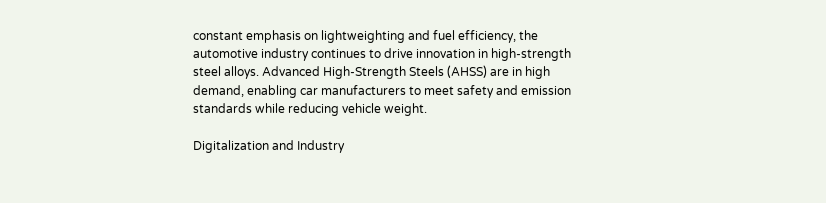constant emphasis on lightweighting and fuel efficiency, the automotive industry continues to drive innovation in high-strength steel alloys. Advanced High-Strength Steels (AHSS) are in high demand, enabling car manufacturers to meet safety and emission standards while reducing vehicle weight.

Digitalization and Industry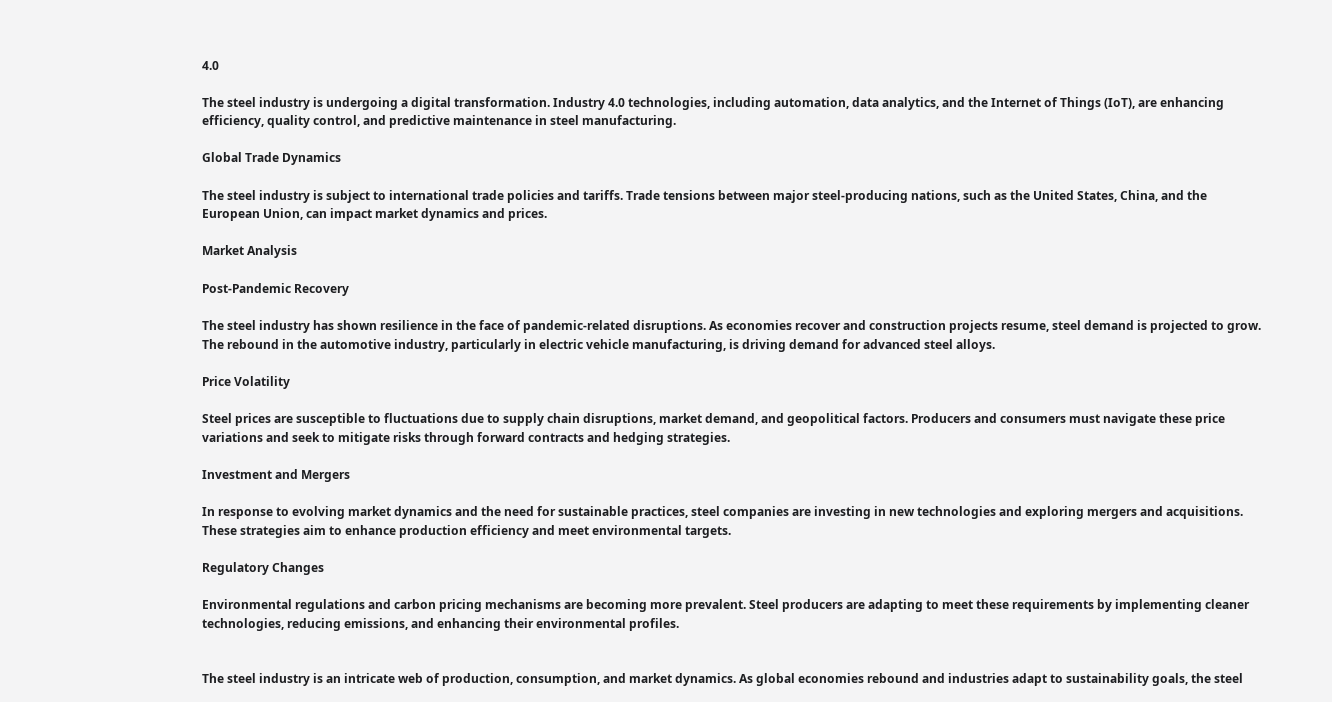4.0

The steel industry is undergoing a digital transformation. Industry 4.0 technologies, including automation, data analytics, and the Internet of Things (IoT), are enhancing efficiency, quality control, and predictive maintenance in steel manufacturing.

Global Trade Dynamics

The steel industry is subject to international trade policies and tariffs. Trade tensions between major steel-producing nations, such as the United States, China, and the European Union, can impact market dynamics and prices.

Market Analysis

Post-Pandemic Recovery

The steel industry has shown resilience in the face of pandemic-related disruptions. As economies recover and construction projects resume, steel demand is projected to grow. The rebound in the automotive industry, particularly in electric vehicle manufacturing, is driving demand for advanced steel alloys.

Price Volatility

Steel prices are susceptible to fluctuations due to supply chain disruptions, market demand, and geopolitical factors. Producers and consumers must navigate these price variations and seek to mitigate risks through forward contracts and hedging strategies.

Investment and Mergers

In response to evolving market dynamics and the need for sustainable practices, steel companies are investing in new technologies and exploring mergers and acquisitions. These strategies aim to enhance production efficiency and meet environmental targets.

Regulatory Changes

Environmental regulations and carbon pricing mechanisms are becoming more prevalent. Steel producers are adapting to meet these requirements by implementing cleaner technologies, reducing emissions, and enhancing their environmental profiles.


The steel industry is an intricate web of production, consumption, and market dynamics. As global economies rebound and industries adapt to sustainability goals, the steel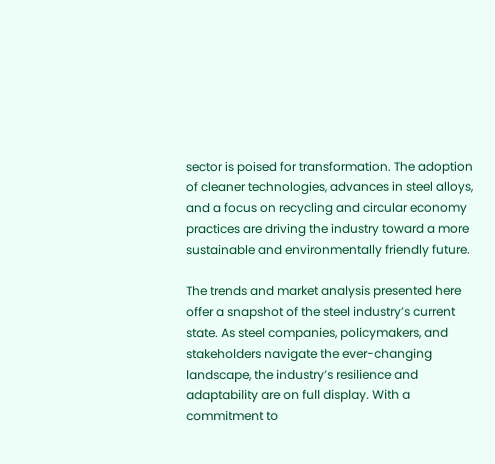sector is poised for transformation. The adoption of cleaner technologies, advances in steel alloys, and a focus on recycling and circular economy practices are driving the industry toward a more sustainable and environmentally friendly future.

The trends and market analysis presented here offer a snapshot of the steel industry’s current state. As steel companies, policymakers, and stakeholders navigate the ever-changing landscape, the industry’s resilience and adaptability are on full display. With a commitment to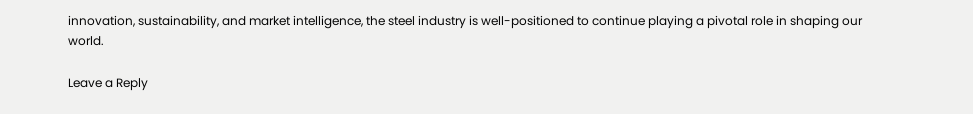innovation, sustainability, and market intelligence, the steel industry is well-positioned to continue playing a pivotal role in shaping our world.

Leave a Reply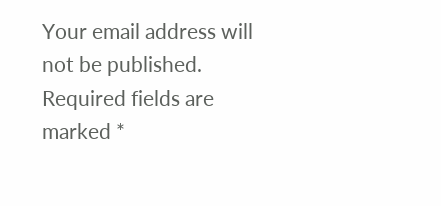Your email address will not be published. Required fields are marked *